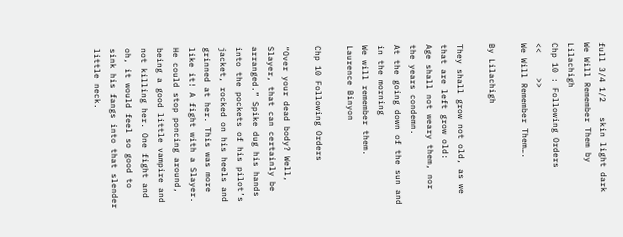full 3/4 1/2   skin light dark
We Will Remember Them by Lilachigh
Chp 10 : Following Orders
<<     >>
We Will Remember Them….

By Lilachigh

They shall grow not old, as we that are left grow old:
Age shall not weary them, nor the years condemn.
At the going down of the sun and in the morning
We will remember them.
Laurence Binyon

Chp 10 Following Orders

“Over your dead body? Well, Slayer, that can certainly be arranged.” Spike dug his hands into the pockets of his pilot’s jacket, rocked on his heels and grinned at her. This was more like it! A fight with a Slayer. He could stop poncing around, being a good little vampire and not killing her. One fight and oh, it would feel so good to sink his fangs into that slender little neck.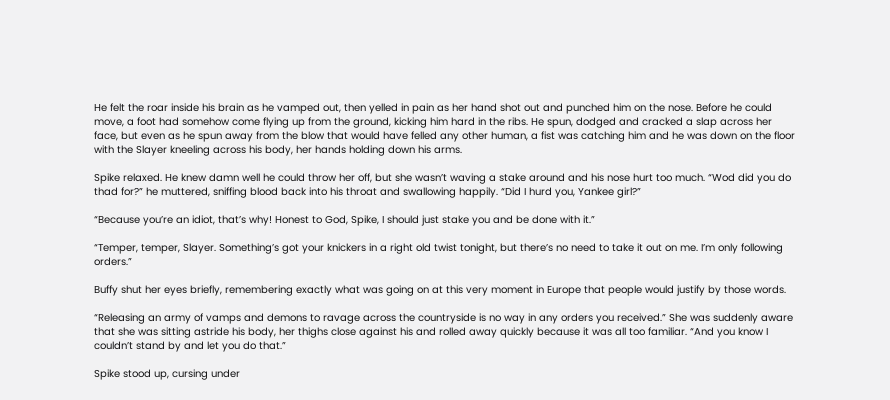He felt the roar inside his brain as he vamped out, then yelled in pain as her hand shot out and punched him on the nose. Before he could move, a foot had somehow come flying up from the ground, kicking him hard in the ribs. He spun, dodged and cracked a slap across her face, but even as he spun away from the blow that would have felled any other human, a fist was catching him and he was down on the floor with the Slayer kneeling across his body, her hands holding down his arms.

Spike relaxed. He knew damn well he could throw her off, but she wasn’t waving a stake around and his nose hurt too much. “Wod did you do thad for?” he muttered, sniffing blood back into his throat and swallowing happily. “Did I hurd you, Yankee girl?”

“Because you’re an idiot, that’s why! Honest to God, Spike, I should just stake you and be done with it.”

“Temper, temper, Slayer. Something’s got your knickers in a right old twist tonight, but there’s no need to take it out on me. I’m only following orders.”

Buffy shut her eyes briefly, remembering exactly what was going on at this very moment in Europe that people would justify by those words.

“Releasing an army of vamps and demons to ravage across the countryside is no way in any orders you received.” She was suddenly aware that she was sitting astride his body, her thighs close against his and rolled away quickly because it was all too familiar. “And you know I couldn’t stand by and let you do that.”

Spike stood up, cursing under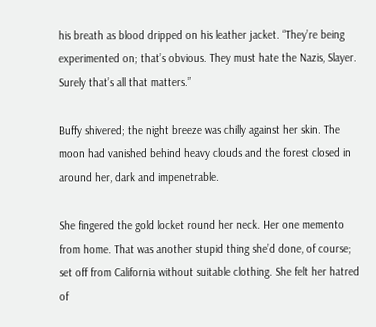his breath as blood dripped on his leather jacket. “They’re being experimented on; that’s obvious. They must hate the Nazis, Slayer. Surely that’s all that matters.”

Buffy shivered; the night breeze was chilly against her skin. The moon had vanished behind heavy clouds and the forest closed in around her, dark and impenetrable.

She fingered the gold locket round her neck. Her one memento from home. That was another stupid thing she’d done, of course; set off from California without suitable clothing. She felt her hatred of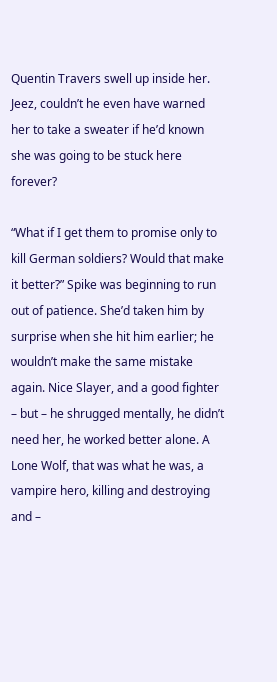Quentin Travers swell up inside her. Jeez, couldn’t he even have warned her to take a sweater if he’d known she was going to be stuck here forever?

“What if I get them to promise only to kill German soldiers? Would that make it better?” Spike was beginning to run out of patience. She’d taken him by surprise when she hit him earlier; he wouldn’t make the same mistake again. Nice Slayer, and a good fighter – but – he shrugged mentally, he didn’t need her, he worked better alone. A Lone Wolf, that was what he was, a vampire hero, killing and destroying and –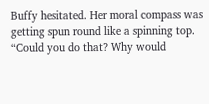Buffy hesitated. Her moral compass was getting spun round like a spinning top. “Could you do that? Why would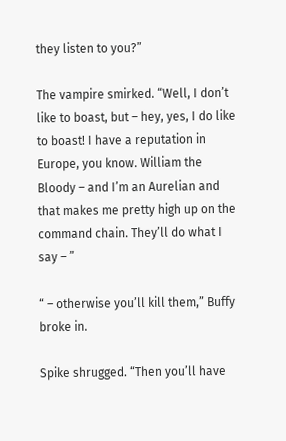they listen to you?”

The vampire smirked. “Well, I don’t like to boast, but – hey, yes, I do like to boast! I have a reputation in Europe, you know. William the Bloody – and I’m an Aurelian and that makes me pretty high up on the command chain. They’ll do what I say – ”

“ – otherwise you’ll kill them,” Buffy broke in.

Spike shrugged. “Then you’ll have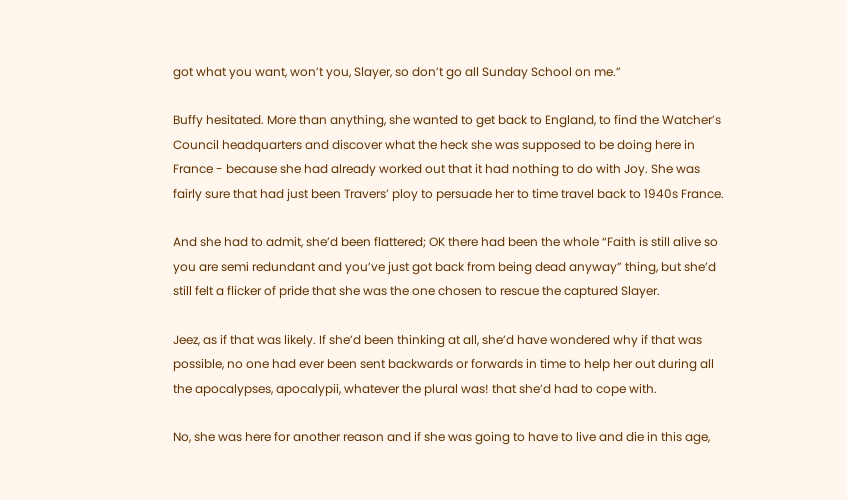got what you want, won’t you, Slayer, so don’t go all Sunday School on me.”

Buffy hesitated. More than anything, she wanted to get back to England, to find the Watcher’s Council headquarters and discover what the heck she was supposed to be doing here in France - because she had already worked out that it had nothing to do with Joy. She was fairly sure that had just been Travers’ ploy to persuade her to time travel back to 1940s France.

And she had to admit, she’d been flattered; OK there had been the whole “Faith is still alive so you are semi redundant and you’ve just got back from being dead anyway” thing, but she’d still felt a flicker of pride that she was the one chosen to rescue the captured Slayer.

Jeez, as if that was likely. If she’d been thinking at all, she’d have wondered why if that was possible, no one had ever been sent backwards or forwards in time to help her out during all the apocalypses, apocalypii, whatever the plural was! that she’d had to cope with.

No, she was here for another reason and if she was going to have to live and die in this age,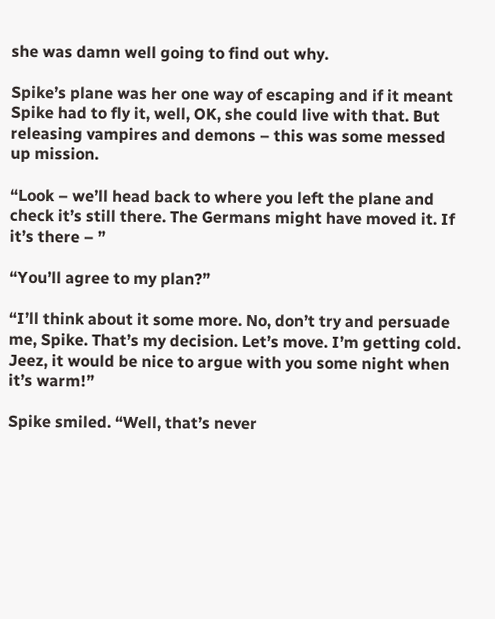she was damn well going to find out why.

Spike’s plane was her one way of escaping and if it meant Spike had to fly it, well, OK, she could live with that. But releasing vampires and demons – this was some messed up mission.

“Look – we’ll head back to where you left the plane and check it’s still there. The Germans might have moved it. If it’s there – ”

“You’ll agree to my plan?”

“I’ll think about it some more. No, don’t try and persuade me, Spike. That’s my decision. Let’s move. I’m getting cold. Jeez, it would be nice to argue with you some night when it’s warm!”

Spike smiled. “Well, that’s never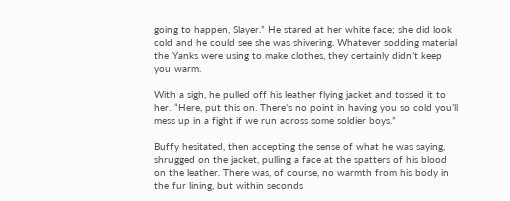going to happen, Slayer.” He stared at her white face; she did look cold and he could see she was shivering. Whatever sodding material the Yanks were using to make clothes, they certainly didn’t keep you warm.

With a sigh, he pulled off his leather flying jacket and tossed it to her. “Here, put this on. There’s no point in having you so cold you’ll mess up in a fight if we run across some soldier boys.”

Buffy hesitated, then accepting the sense of what he was saying, shrugged on the jacket, pulling a face at the spatters of his blood on the leather. There was, of course, no warmth from his body in the fur lining, but within seconds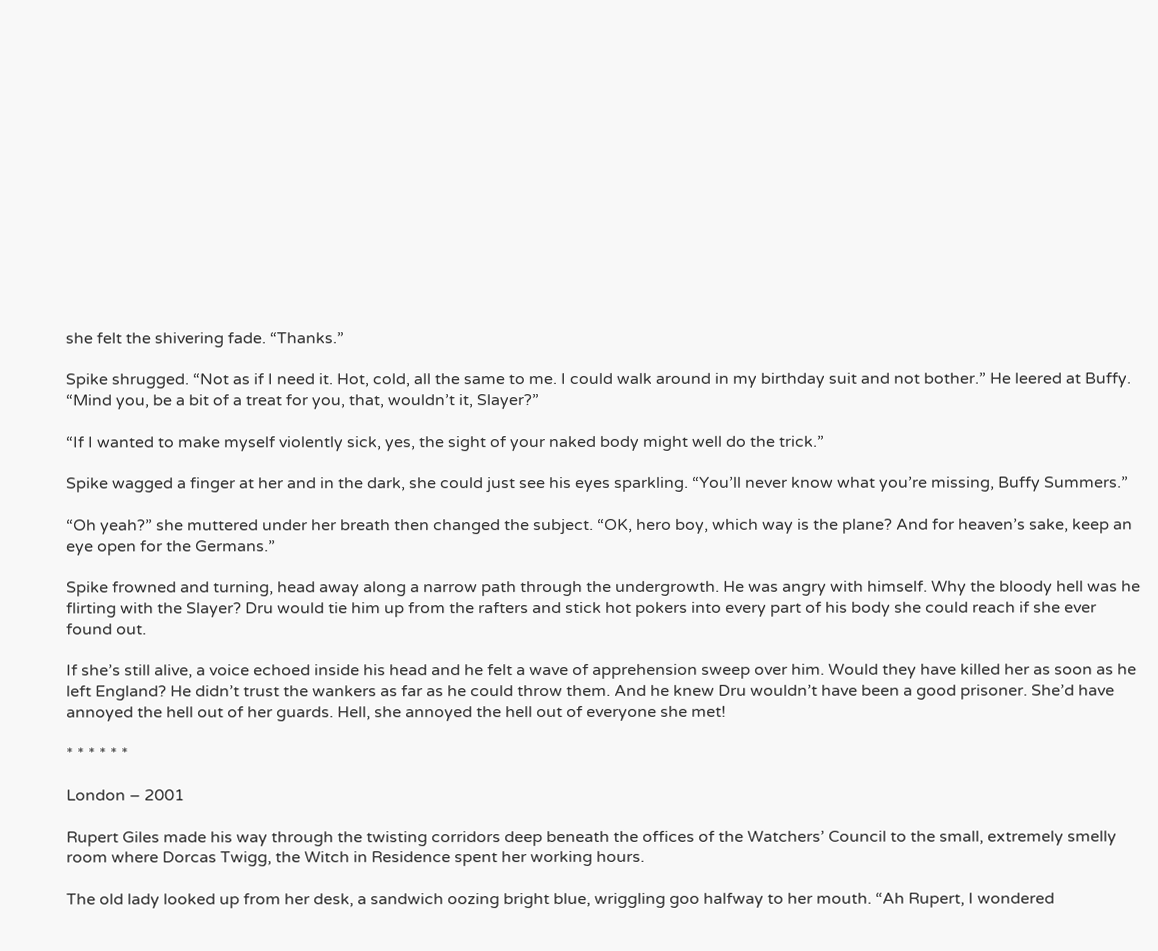she felt the shivering fade. “Thanks.”

Spike shrugged. “Not as if I need it. Hot, cold, all the same to me. I could walk around in my birthday suit and not bother.” He leered at Buffy. “Mind you, be a bit of a treat for you, that, wouldn’t it, Slayer?”

“If I wanted to make myself violently sick, yes, the sight of your naked body might well do the trick.”

Spike wagged a finger at her and in the dark, she could just see his eyes sparkling. “You’ll never know what you’re missing, Buffy Summers.”

“Oh yeah?” she muttered under her breath then changed the subject. “OK, hero boy, which way is the plane? And for heaven’s sake, keep an eye open for the Germans.”

Spike frowned and turning, head away along a narrow path through the undergrowth. He was angry with himself. Why the bloody hell was he flirting with the Slayer? Dru would tie him up from the rafters and stick hot pokers into every part of his body she could reach if she ever found out.

If she’s still alive, a voice echoed inside his head and he felt a wave of apprehension sweep over him. Would they have killed her as soon as he left England? He didn’t trust the wankers as far as he could throw them. And he knew Dru wouldn’t have been a good prisoner. She’d have annoyed the hell out of her guards. Hell, she annoyed the hell out of everyone she met!

* * * * * *

London – 2001

Rupert Giles made his way through the twisting corridors deep beneath the offices of the Watchers’ Council to the small, extremely smelly room where Dorcas Twigg, the Witch in Residence spent her working hours.

The old lady looked up from her desk, a sandwich oozing bright blue, wriggling goo halfway to her mouth. “Ah Rupert, I wondered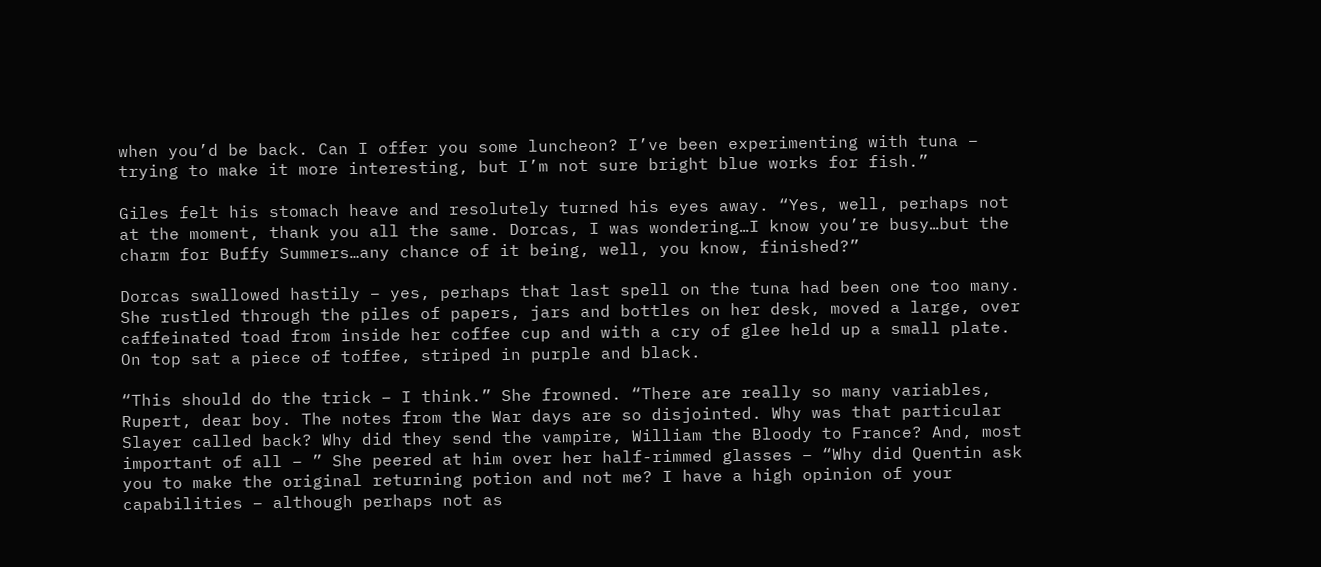when you’d be back. Can I offer you some luncheon? I’ve been experimenting with tuna – trying to make it more interesting, but I’m not sure bright blue works for fish.”

Giles felt his stomach heave and resolutely turned his eyes away. “Yes, well, perhaps not at the moment, thank you all the same. Dorcas, I was wondering…I know you’re busy…but the charm for Buffy Summers…any chance of it being, well, you know, finished?”

Dorcas swallowed hastily – yes, perhaps that last spell on the tuna had been one too many. She rustled through the piles of papers, jars and bottles on her desk, moved a large, over caffeinated toad from inside her coffee cup and with a cry of glee held up a small plate. On top sat a piece of toffee, striped in purple and black.

“This should do the trick – I think.” She frowned. “There are really so many variables, Rupert, dear boy. The notes from the War days are so disjointed. Why was that particular Slayer called back? Why did they send the vampire, William the Bloody to France? And, most important of all – ” She peered at him over her half-rimmed glasses – “Why did Quentin ask you to make the original returning potion and not me? I have a high opinion of your capabilities – although perhaps not as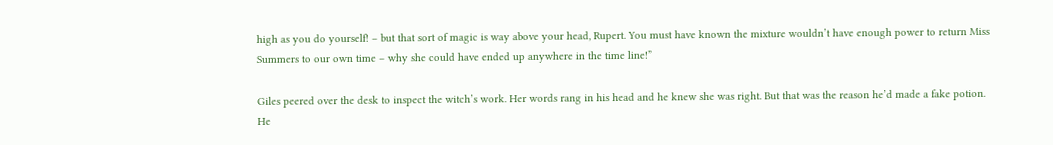high as you do yourself! – but that sort of magic is way above your head, Rupert. You must have known the mixture wouldn’t have enough power to return Miss Summers to our own time – why she could have ended up anywhere in the time line!”

Giles peered over the desk to inspect the witch’s work. Her words rang in his head and he knew she was right. But that was the reason he’d made a fake potion. He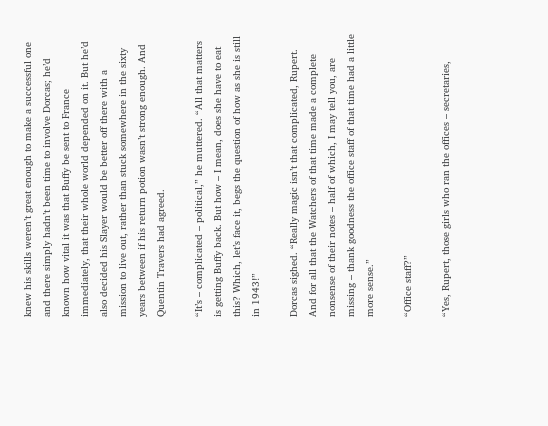knew his skills weren’t great enough to make a successful one and there simply hadn’t been time to involve Dorcas; he’d known how vital it was that Buffy be sent to France immediately, that their whole world depended on it. But he’d also decided his Slayer would be better off there with a mission to live out, rather than stuck somewhere in the sixty years between if his return potion wasn’t strong enough. And Quentin Travers had agreed.

“It’s – complicated – political,” he muttered. “All that matters is getting Buffy back. But how – I mean, does she have to eat this? Which, let’s face it, begs the question of how as she is still in 1943!”

Dorcas sighed. “Really magic isn’t that complicated, Rupert. And for all that the Watchers of that time made a complete nonsense of their notes – half of which, I may tell you, are missing – thank goodness the office staff of that time had a little more sense.”

“Office staff?”

“Yes, Rupert, those girls who ran the offices – secretaries,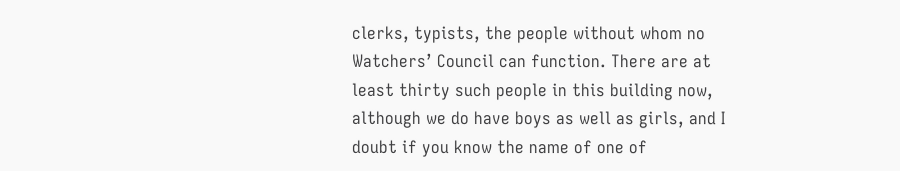clerks, typists, the people without whom no Watchers’ Council can function. There are at least thirty such people in this building now, although we do have boys as well as girls, and I doubt if you know the name of one of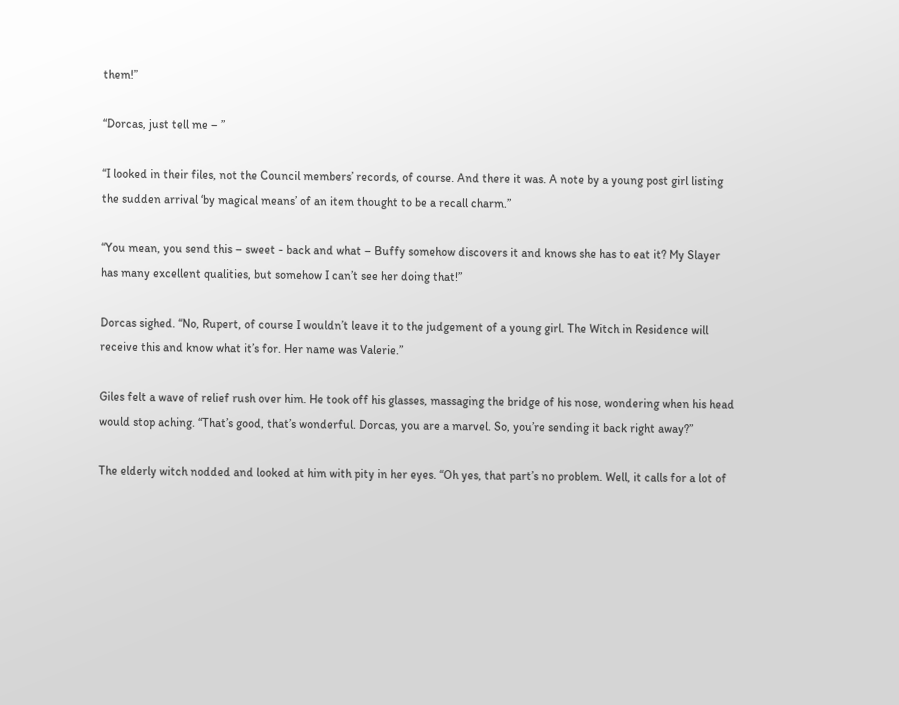them!”

“Dorcas, just tell me – ”

“I looked in their files, not the Council members’ records, of course. And there it was. A note by a young post girl listing the sudden arrival ‘by magical means’ of an item thought to be a recall charm.”

“You mean, you send this – sweet - back and what – Buffy somehow discovers it and knows she has to eat it? My Slayer has many excellent qualities, but somehow I can’t see her doing that!”

Dorcas sighed. “No, Rupert, of course I wouldn’t leave it to the judgement of a young girl. The Witch in Residence will receive this and know what it’s for. Her name was Valerie.”

Giles felt a wave of relief rush over him. He took off his glasses, massaging the bridge of his nose, wondering when his head would stop aching. “That’s good, that’s wonderful. Dorcas, you are a marvel. So, you’re sending it back right away?”

The elderly witch nodded and looked at him with pity in her eyes. “Oh yes, that part’s no problem. Well, it calls for a lot of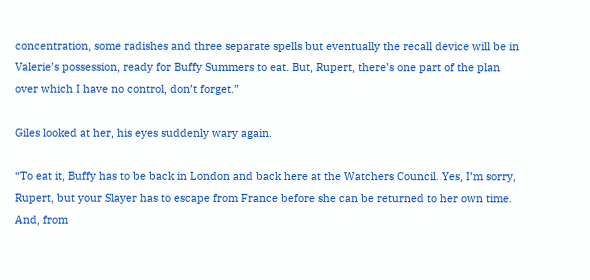concentration, some radishes and three separate spells but eventually the recall device will be in Valerie’s possession, ready for Buffy Summers to eat. But, Rupert, there’s one part of the plan over which I have no control, don’t forget.”

Giles looked at her, his eyes suddenly wary again.

“To eat it, Buffy has to be back in London and back here at the Watchers Council. Yes, I’m sorry, Rupert, but your Slayer has to escape from France before she can be returned to her own time. And, from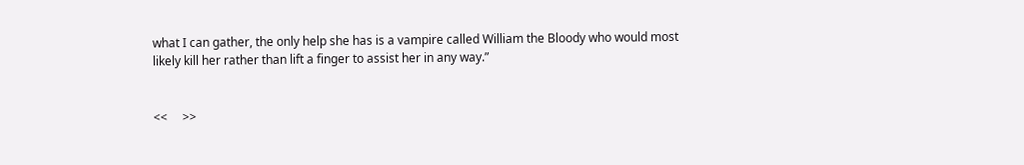what I can gather, the only help she has is a vampire called William the Bloody who would most likely kill her rather than lift a finger to assist her in any way.”


<<     >>